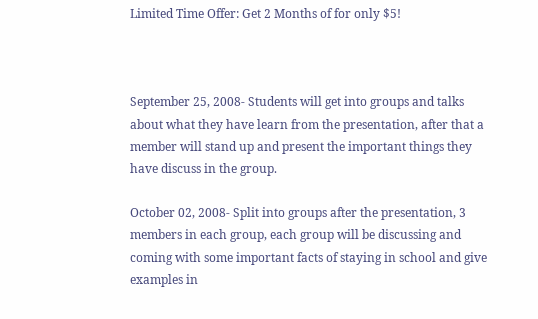Limited Time Offer: Get 2 Months of for only $5!



September 25, 2008- Students will get into groups and talks about what they have learn from the presentation, after that a member will stand up and present the important things they have discuss in the group.

October 02, 2008- Split into groups after the presentation, 3 members in each group, each group will be discussing and coming with some important facts of staying in school and give examples in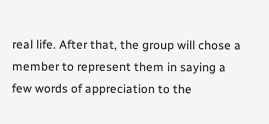real life. After that, the group will chose a member to represent them in saying a few words of appreciation to the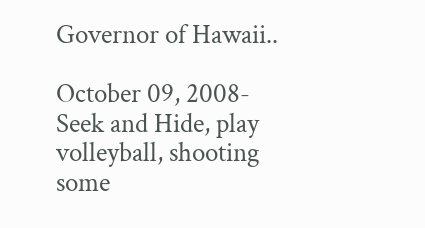Governor of Hawaii..

October 09, 2008- Seek and Hide, play volleyball, shooting some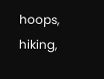hoops, hiking,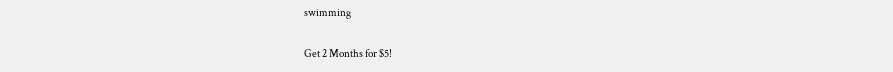swimming

Get 2 Months for $5!